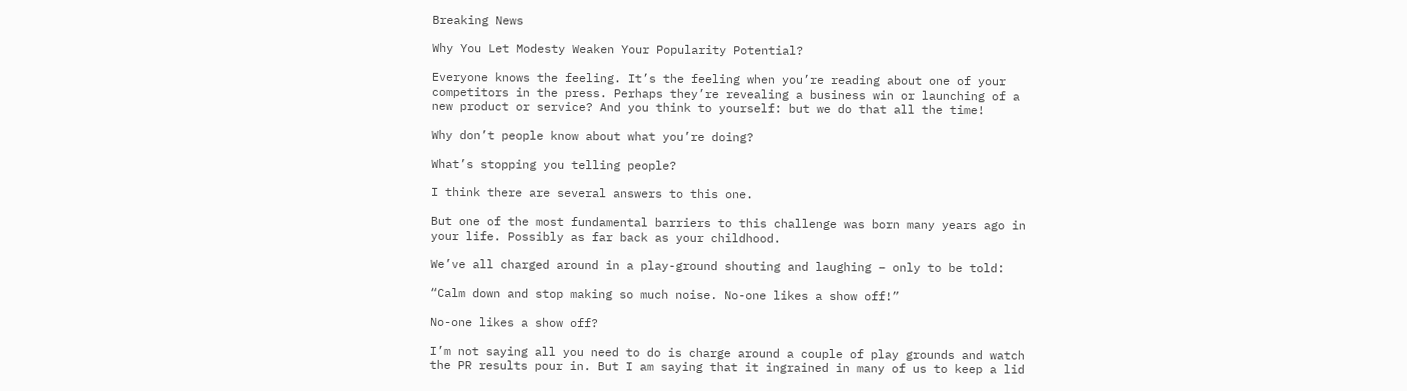Breaking News

Why You Let Modesty Weaken Your Popularity Potential?

Everyone knows the feeling. It’s the feeling when you’re reading about one of your competitors in the press. Perhaps they’re revealing a business win or launching of a new product or service? And you think to yourself: but we do that all the time!

Why don’t people know about what you’re doing?

What’s stopping you telling people?

I think there are several answers to this one.

But one of the most fundamental barriers to this challenge was born many years ago in your life. Possibly as far back as your childhood.

We’ve all charged around in a play-ground shouting and laughing – only to be told:

“Calm down and stop making so much noise. No-one likes a show off!”

No-one likes a show off?

I’m not saying all you need to do is charge around a couple of play grounds and watch the PR results pour in. But I am saying that it ingrained in many of us to keep a lid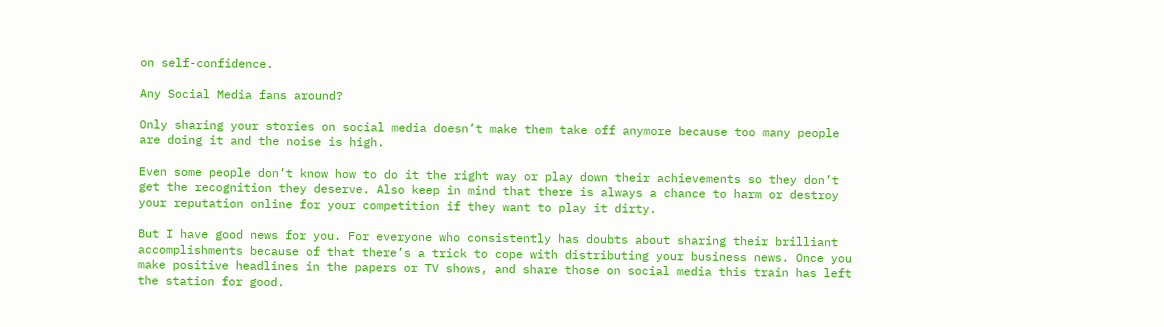on self-confidence.

Any Social Media fans around?

Only sharing your stories on social media doesn’t make them take off anymore because too many people are doing it and the noise is high.

Even some people don’t know how to do it the right way or play down their achievements so they don’t get the recognition they deserve. Also keep in mind that there is always a chance to harm or destroy your reputation online for your competition if they want to play it dirty.

But I have good news for you. For everyone who consistently has doubts about sharing their brilliant accomplishments because of that there’s a trick to cope with distributing your business news. Once you make positive headlines in the papers or TV shows, and share those on social media this train has left the station for good.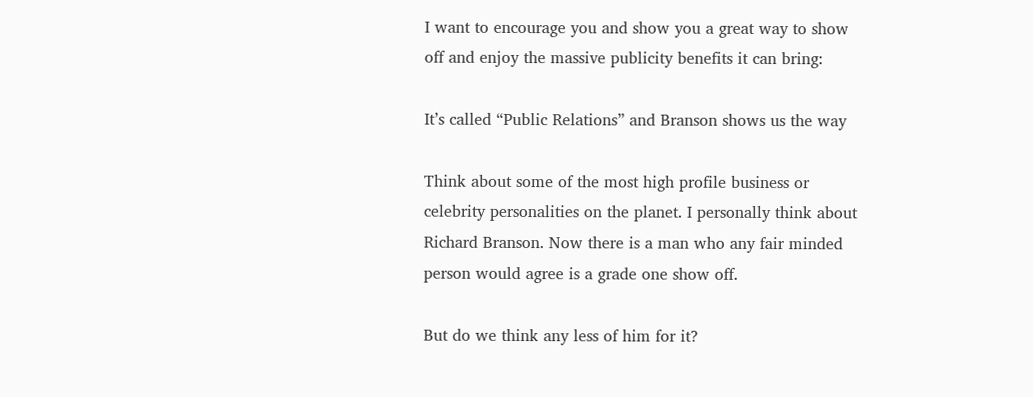I want to encourage you and show you a great way to show off and enjoy the massive publicity benefits it can bring:

It’s called “Public Relations” and Branson shows us the way

Think about some of the most high profile business or celebrity personalities on the planet. I personally think about Richard Branson. Now there is a man who any fair minded person would agree is a grade one show off.

But do we think any less of him for it?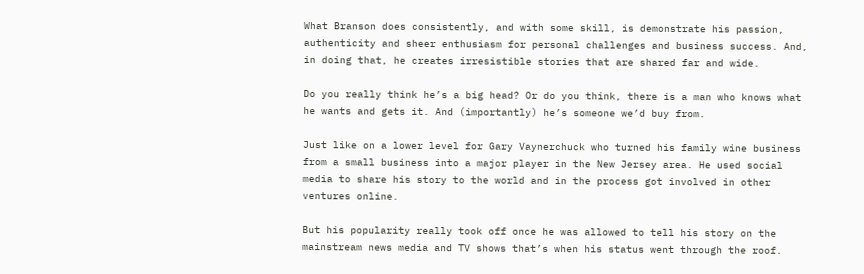What Branson does consistently, and with some skill, is demonstrate his passion, authenticity and sheer enthusiasm for personal challenges and business success. And, in doing that, he creates irresistible stories that are shared far and wide.

Do you really think he’s a big head? Or do you think, there is a man who knows what he wants and gets it. And (importantly) he’s someone we’d buy from.

Just like on a lower level for Gary Vaynerchuck who turned his family wine business from a small business into a major player in the New Jersey area. He used social media to share his story to the world and in the process got involved in other ventures online.

But his popularity really took off once he was allowed to tell his story on the mainstream news media and TV shows that’s when his status went through the roof.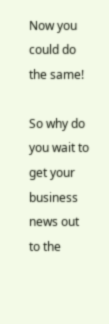Now you could do the same!

So why do you wait to get your business news out to the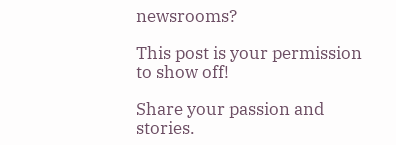newsrooms?

This post is your permission to show off!

Share your passion and stories.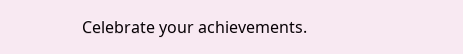Celebrate your achievements.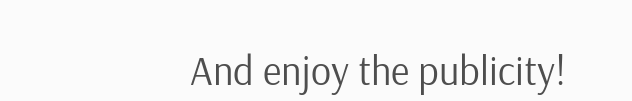And enjoy the publicity!